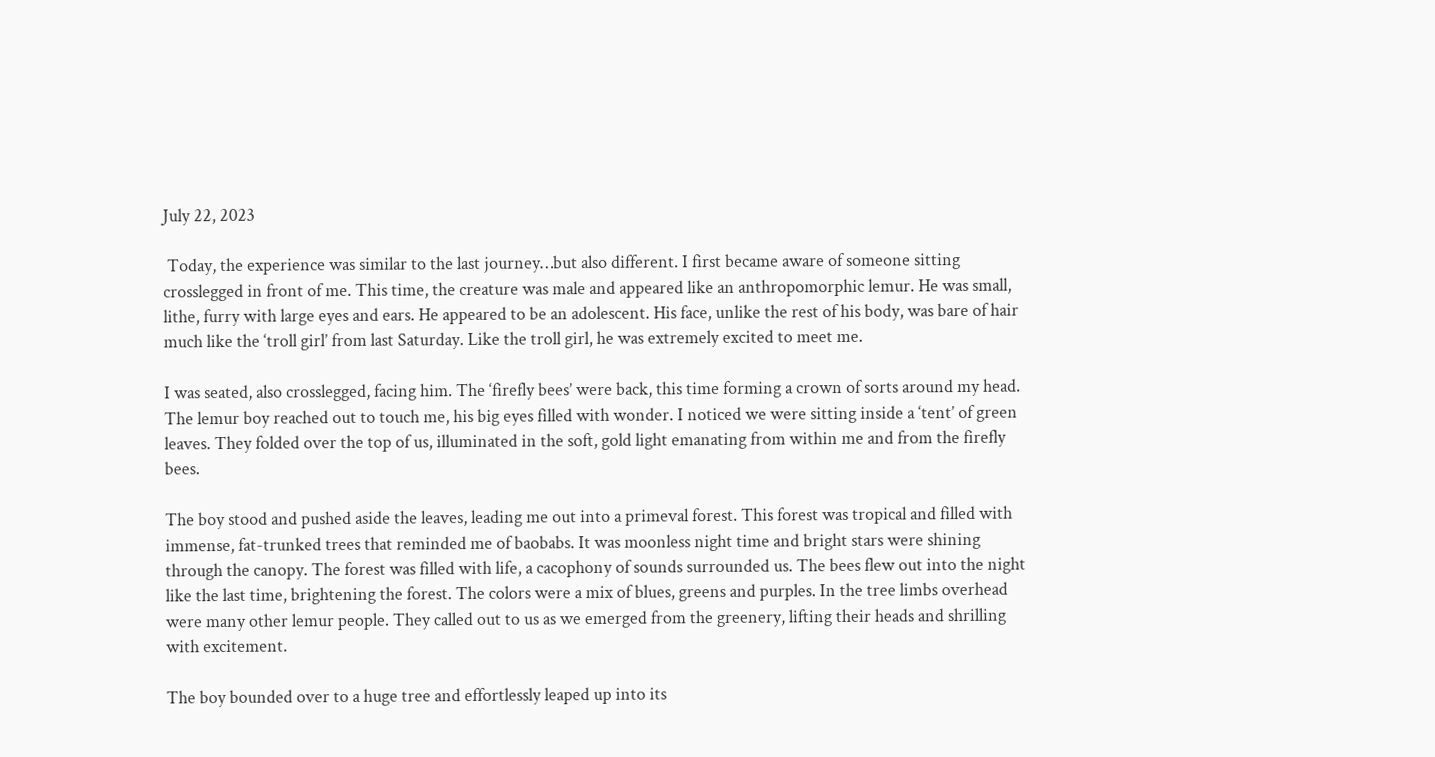July 22, 2023

 Today, the experience was similar to the last journey…but also different. I first became aware of someone sitting crosslegged in front of me. This time, the creature was male and appeared like an anthropomorphic lemur. He was small, lithe, furry with large eyes and ears. He appeared to be an adolescent. His face, unlike the rest of his body, was bare of hair much like the ‘troll girl’ from last Saturday. Like the troll girl, he was extremely excited to meet me.

I was seated, also crosslegged, facing him. The ‘firefly bees’ were back, this time forming a crown of sorts around my head. The lemur boy reached out to touch me, his big eyes filled with wonder. I noticed we were sitting inside a ‘tent’ of green leaves. They folded over the top of us, illuminated in the soft, gold light emanating from within me and from the firefly bees.

The boy stood and pushed aside the leaves, leading me out into a primeval forest. This forest was tropical and filled with immense, fat-trunked trees that reminded me of baobabs. It was moonless night time and bright stars were shining through the canopy. The forest was filled with life, a cacophony of sounds surrounded us. The bees flew out into the night like the last time, brightening the forest. The colors were a mix of blues, greens and purples. In the tree limbs overhead were many other lemur people. They called out to us as we emerged from the greenery, lifting their heads and shrilling with excitement.

The boy bounded over to a huge tree and effortlessly leaped up into its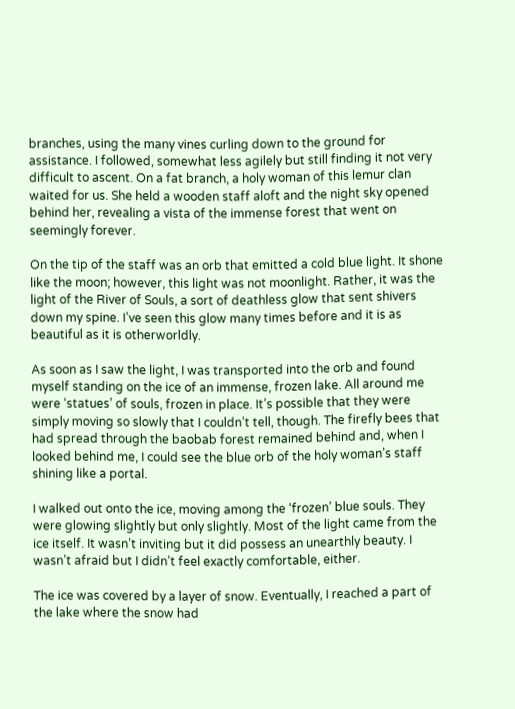branches, using the many vines curling down to the ground for assistance. I followed, somewhat less agilely but still finding it not very difficult to ascent. On a fat branch, a holy woman of this lemur clan waited for us. She held a wooden staff aloft and the night sky opened behind her, revealing a vista of the immense forest that went on seemingly forever.

On the tip of the staff was an orb that emitted a cold blue light. It shone like the moon; however, this light was not moonlight. Rather, it was the light of the River of Souls, a sort of deathless glow that sent shivers down my spine. I’ve seen this glow many times before and it is as beautiful as it is otherworldly.

As soon as I saw the light, I was transported into the orb and found myself standing on the ice of an immense, frozen lake. All around me were ‘statues’ of souls, frozen in place. It’s possible that they were simply moving so slowly that I couldn’t tell, though. The firefly bees that had spread through the baobab forest remained behind and, when I looked behind me, I could see the blue orb of the holy woman’s staff shining like a portal.

I walked out onto the ice, moving among the ‘frozen’ blue souls. They were glowing slightly but only slightly. Most of the light came from the ice itself. It wasn’t inviting but it did possess an unearthly beauty. I wasn’t afraid but I didn’t feel exactly comfortable, either.

The ice was covered by a layer of snow. Eventually, I reached a part of the lake where the snow had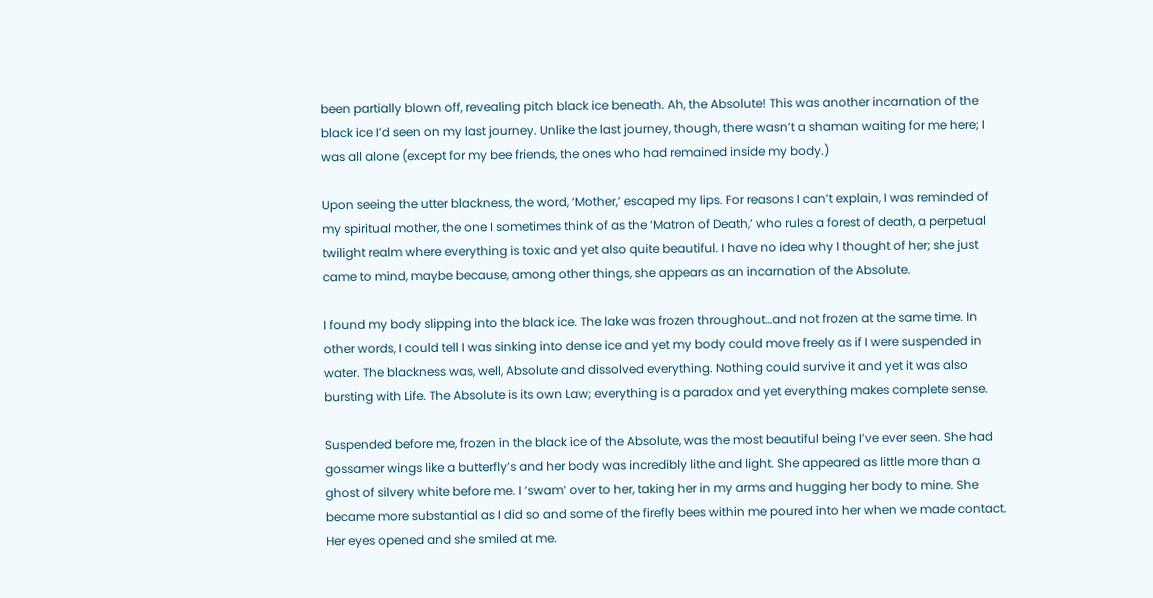been partially blown off, revealing pitch black ice beneath. Ah, the Absolute! This was another incarnation of the black ice I’d seen on my last journey. Unlike the last journey, though, there wasn’t a shaman waiting for me here; I was all alone (except for my bee friends, the ones who had remained inside my body.)

Upon seeing the utter blackness, the word, ‘Mother,’ escaped my lips. For reasons I can’t explain, I was reminded of my spiritual mother, the one I sometimes think of as the ‘Matron of Death,’ who rules a forest of death, a perpetual twilight realm where everything is toxic and yet also quite beautiful. I have no idea why I thought of her; she just came to mind, maybe because, among other things, she appears as an incarnation of the Absolute.

I found my body slipping into the black ice. The lake was frozen throughout…and not frozen at the same time. In other words, I could tell I was sinking into dense ice and yet my body could move freely as if I were suspended in water. The blackness was, well, Absolute and dissolved everything. Nothing could survive it and yet it was also bursting with Life. The Absolute is its own Law; everything is a paradox and yet everything makes complete sense.

Suspended before me, frozen in the black ice of the Absolute, was the most beautiful being I’ve ever seen. She had gossamer wings like a butterfly’s and her body was incredibly lithe and light. She appeared as little more than a ghost of silvery white before me. I ‘swam’ over to her, taking her in my arms and hugging her body to mine. She became more substantial as I did so and some of the firefly bees within me poured into her when we made contact. Her eyes opened and she smiled at me.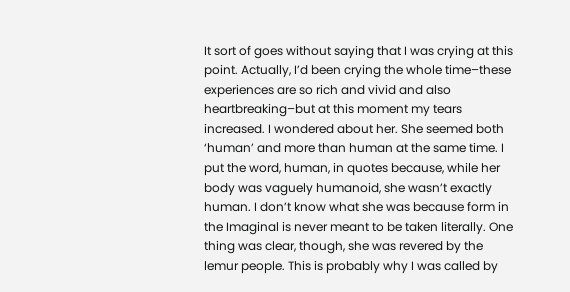It sort of goes without saying that I was crying at this point. Actually, I’d been crying the whole time–these experiences are so rich and vivid and also heartbreaking–but at this moment my tears increased. I wondered about her. She seemed both ‘human’ and more than human at the same time. I put the word, human, in quotes because, while her body was vaguely humanoid, she wasn’t exactly human. I don’t know what she was because form in the Imaginal is never meant to be taken literally. One thing was clear, though, she was revered by the lemur people. This is probably why I was called by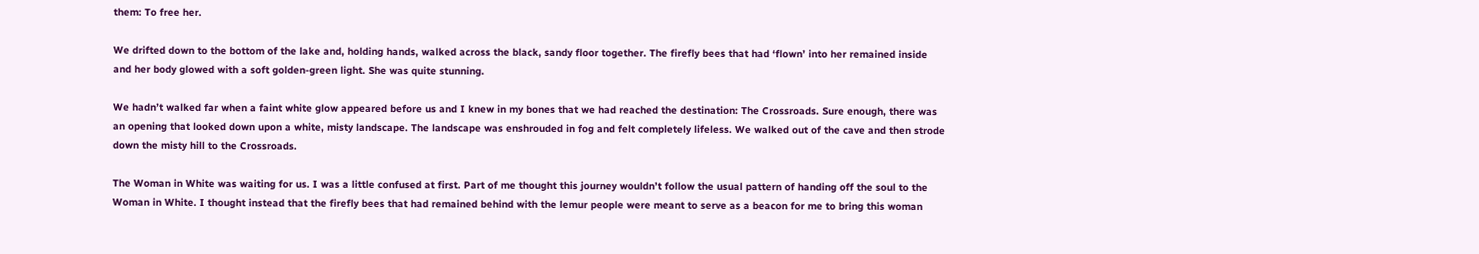them: To free her.

We drifted down to the bottom of the lake and, holding hands, walked across the black, sandy floor together. The firefly bees that had ‘flown’ into her remained inside and her body glowed with a soft golden-green light. She was quite stunning.

We hadn’t walked far when a faint white glow appeared before us and I knew in my bones that we had reached the destination: The Crossroads. Sure enough, there was an opening that looked down upon a white, misty landscape. The landscape was enshrouded in fog and felt completely lifeless. We walked out of the cave and then strode down the misty hill to the Crossroads.

The Woman in White was waiting for us. I was a little confused at first. Part of me thought this journey wouldn’t follow the usual pattern of handing off the soul to the Woman in White. I thought instead that the firefly bees that had remained behind with the lemur people were meant to serve as a beacon for me to bring this woman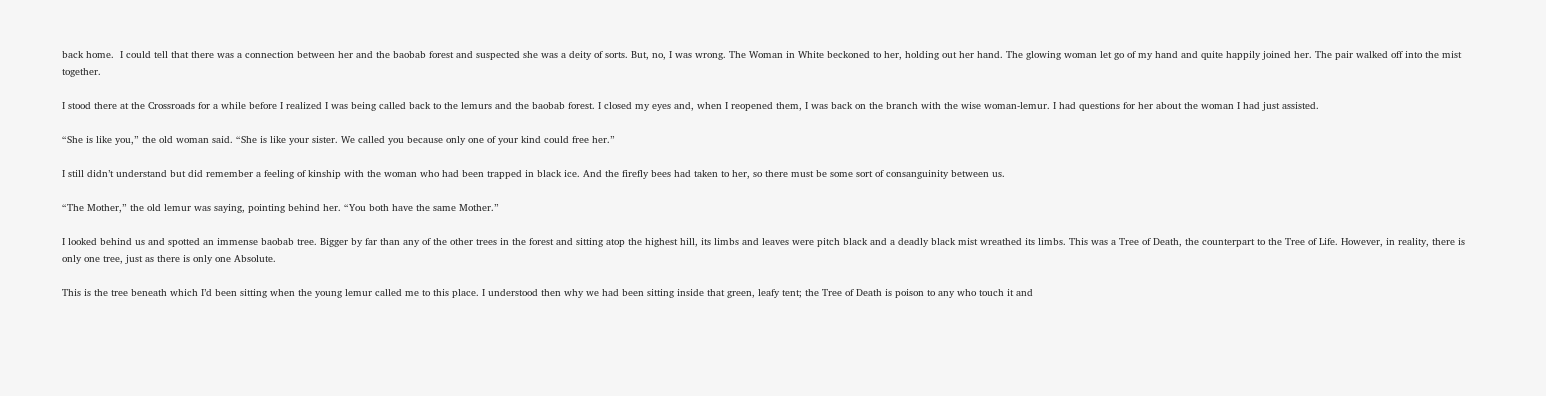back home.  I could tell that there was a connection between her and the baobab forest and suspected she was a deity of sorts. But, no, I was wrong. The Woman in White beckoned to her, holding out her hand. The glowing woman let go of my hand and quite happily joined her. The pair walked off into the mist together.

I stood there at the Crossroads for a while before I realized I was being called back to the lemurs and the baobab forest. I closed my eyes and, when I reopened them, I was back on the branch with the wise woman-lemur. I had questions for her about the woman I had just assisted.

“She is like you,” the old woman said. “She is like your sister. We called you because only one of your kind could free her.”

I still didn’t understand but did remember a feeling of kinship with the woman who had been trapped in black ice. And the firefly bees had taken to her, so there must be some sort of consanguinity between us.

“The Mother,” the old lemur was saying, pointing behind her. “You both have the same Mother.”

I looked behind us and spotted an immense baobab tree. Bigger by far than any of the other trees in the forest and sitting atop the highest hill, its limbs and leaves were pitch black and a deadly black mist wreathed its limbs. This was a Tree of Death, the counterpart to the Tree of Life. However, in reality, there is only one tree, just as there is only one Absolute.

This is the tree beneath which I’d been sitting when the young lemur called me to this place. I understood then why we had been sitting inside that green, leafy tent; the Tree of Death is poison to any who touch it and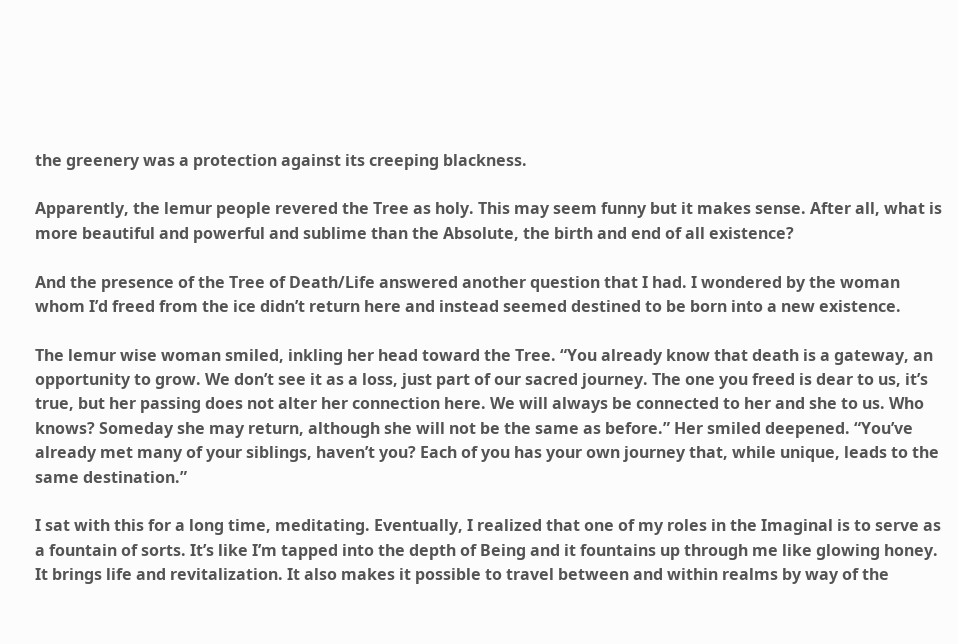the greenery was a protection against its creeping blackness.

Apparently, the lemur people revered the Tree as holy. This may seem funny but it makes sense. After all, what is more beautiful and powerful and sublime than the Absolute, the birth and end of all existence?

And the presence of the Tree of Death/Life answered another question that I had. I wondered by the woman whom I’d freed from the ice didn’t return here and instead seemed destined to be born into a new existence.

The lemur wise woman smiled, inkling her head toward the Tree. “You already know that death is a gateway, an opportunity to grow. We don’t see it as a loss, just part of our sacred journey. The one you freed is dear to us, it’s true, but her passing does not alter her connection here. We will always be connected to her and she to us. Who knows? Someday she may return, although she will not be the same as before.” Her smiled deepened. “You’ve already met many of your siblings, haven’t you? Each of you has your own journey that, while unique, leads to the same destination.”

I sat with this for a long time, meditating. Eventually, I realized that one of my roles in the Imaginal is to serve as a fountain of sorts. It’s like I’m tapped into the depth of Being and it fountains up through me like glowing honey. It brings life and revitalization. It also makes it possible to travel between and within realms by way of the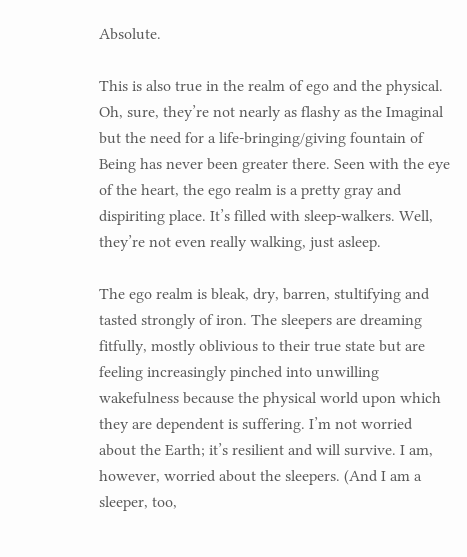Absolute.

This is also true in the realm of ego and the physical. Oh, sure, they’re not nearly as flashy as the Imaginal but the need for a life-bringing/giving fountain of Being has never been greater there. Seen with the eye of the heart, the ego realm is a pretty gray and dispiriting place. It’s filled with sleep-walkers. Well, they’re not even really walking, just asleep.

The ego realm is bleak, dry, barren, stultifying and tasted strongly of iron. The sleepers are dreaming fitfully, mostly oblivious to their true state but are feeling increasingly pinched into unwilling wakefulness because the physical world upon which they are dependent is suffering. I’m not worried about the Earth; it’s resilient and will survive. I am, however, worried about the sleepers. (And I am a sleeper, too,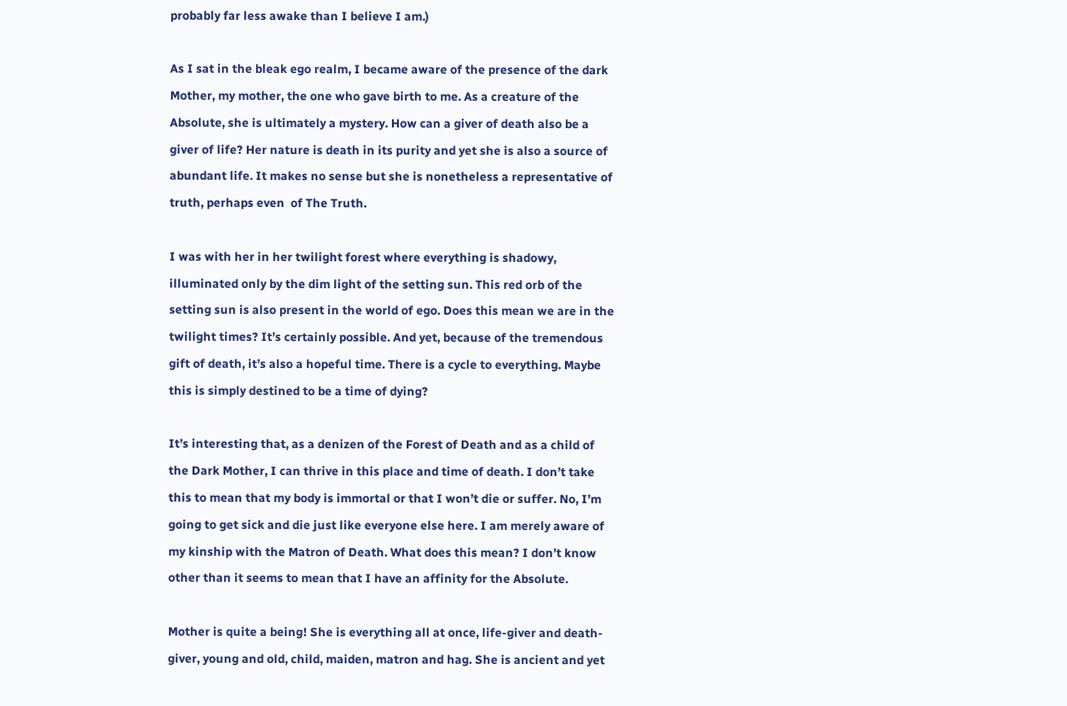probably far less awake than I believe I am.)

As I sat in the bleak ego realm, I became aware of the presence of the dark Mother, my mother, the one who gave birth to me. As a creature of the Absolute, she is ultimately a mystery. How can a giver of death also be a giver of life? Her nature is death in its purity and yet she is also a source of abundant life. It makes no sense but she is nonetheless a representative of truth, perhaps even  of The Truth.

I was with her in her twilight forest where everything is shadowy, illuminated only by the dim light of the setting sun. This red orb of the setting sun is also present in the world of ego. Does this mean we are in the twilight times? It’s certainly possible. And yet, because of the tremendous gift of death, it’s also a hopeful time. There is a cycle to everything. Maybe this is simply destined to be a time of dying?

It’s interesting that, as a denizen of the Forest of Death and as a child of the Dark Mother, I can thrive in this place and time of death. I don’t take this to mean that my body is immortal or that I won’t die or suffer. No, I’m going to get sick and die just like everyone else here. I am merely aware of my kinship with the Matron of Death. What does this mean? I don’t know other than it seems to mean that I have an affinity for the Absolute.

Mother is quite a being! She is everything all at once, life-giver and death-giver, young and old, child, maiden, matron and hag. She is ancient and yet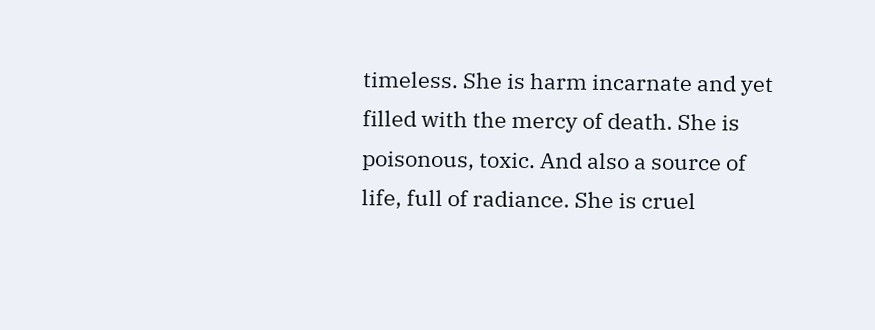timeless. She is harm incarnate and yet filled with the mercy of death. She is poisonous, toxic. And also a source of life, full of radiance. She is cruel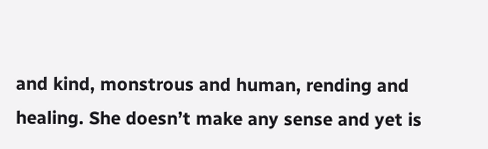and kind, monstrous and human, rending and healing. She doesn’t make any sense and yet is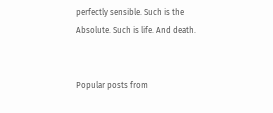perfectly sensible. Such is the Absolute. Such is life. And death.


Popular posts from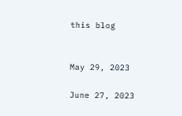this blog


May 29, 2023

June 27, 2023